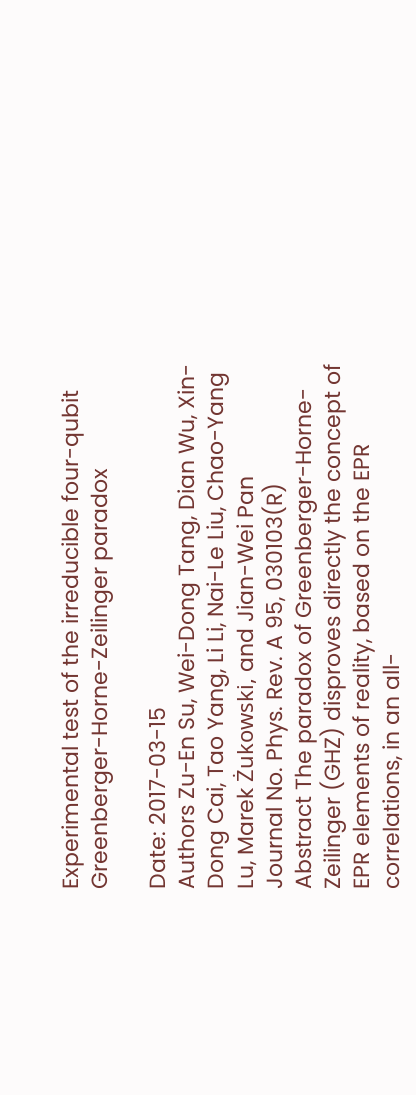Experimental test of the irreducible four-qubit Greenberger-Horne-Zeilinger paradox

Date: 2017-03-15
Authors Zu-En Su, Wei-Dong Tang, Dian Wu, Xin-Dong Cai, Tao Yang, Li Li, Nai-Le Liu, Chao-Yang Lu, Marek Żukowski, and Jian-Wei Pan
Journal No. Phys. Rev. A 95, 030103(R)
Abstract The paradox of Greenberger-Horne-Zeilinger (GHZ) disproves directly the concept of EPR elements of reality, based on the EPR correlations, in an all-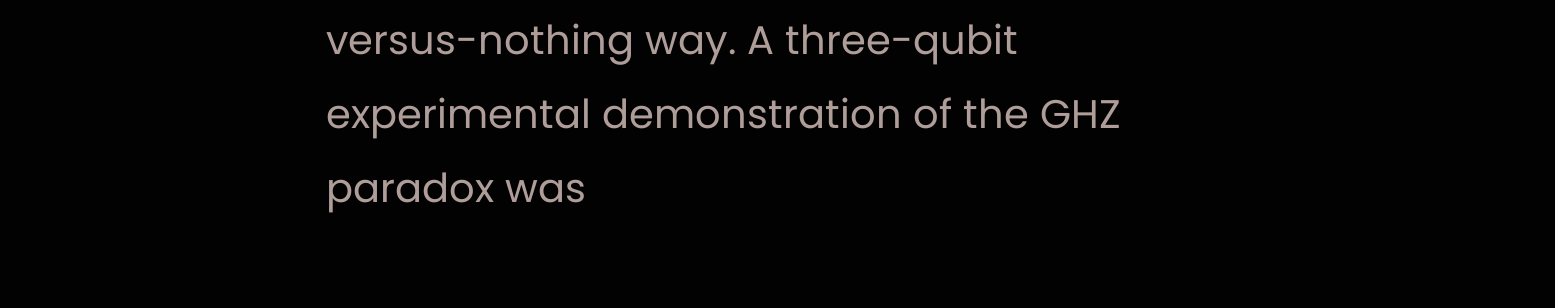versus-nothing way. A three-qubit experimental demonstration of the GHZ paradox was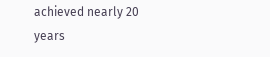achieved nearly 20 years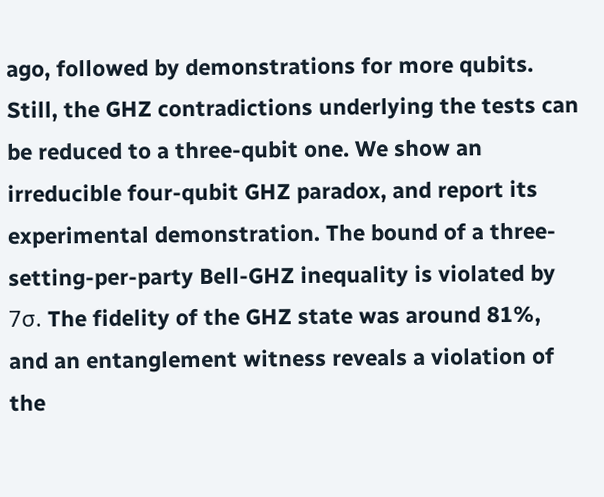ago, followed by demonstrations for more qubits. Still, the GHZ contradictions underlying the tests can be reduced to a three-qubit one. We show an irreducible four-qubit GHZ paradox, and report its experimental demonstration. The bound of a three-setting-per-party Bell-GHZ inequality is violated by 7σ. The fidelity of the GHZ state was around 81%, and an entanglement witness reveals a violation of the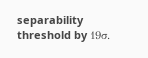separability threshold by 19σ.